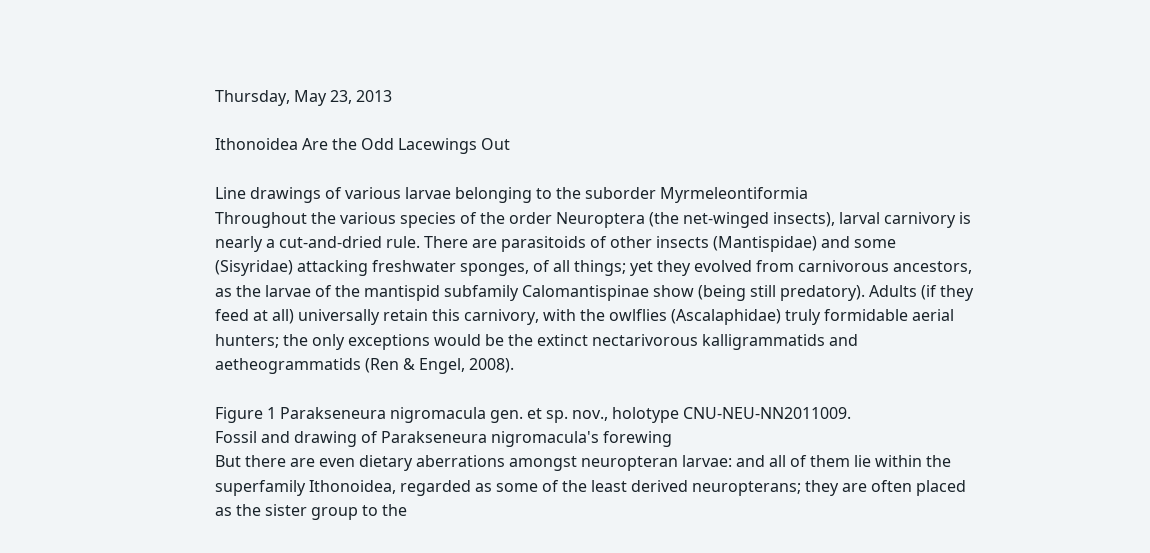Thursday, May 23, 2013

Ithonoidea Are the Odd Lacewings Out

Line drawings of various larvae belonging to the suborder Myrmeleontiformia
Throughout the various species of the order Neuroptera (the net-winged insects), larval carnivory is nearly a cut-and-dried rule. There are parasitoids of other insects (Mantispidae) and some (Sisyridae) attacking freshwater sponges, of all things; yet they evolved from carnivorous ancestors, as the larvae of the mantispid subfamily Calomantispinae show (being still predatory). Adults (if they feed at all) universally retain this carnivory, with the owlflies (Ascalaphidae) truly formidable aerial hunters; the only exceptions would be the extinct nectarivorous kalligrammatids and aetheogrammatids (Ren & Engel, 2008).

Figure 1 Parakseneura nigromacula gen. et sp. nov., holotype CNU-NEU-NN2011009.
Fossil and drawing of Parakseneura nigromacula's forewing
But there are even dietary aberrations amongst neuropteran larvae: and all of them lie within the superfamily Ithonoidea, regarded as some of the least derived neuropterans; they are often placed as the sister group to the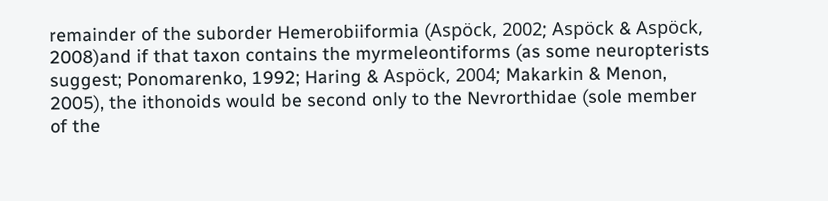remainder of the suborder Hemerobiiformia (Aspöck, 2002; Aspöck & Aspöck, 2008)and if that taxon contains the myrmeleontiforms (as some neuropterists suggest; Ponomarenko, 1992; Haring & Aspöck, 2004; Makarkin & Menon, 2005), the ithonoids would be second only to the Nevrorthidae (sole member of the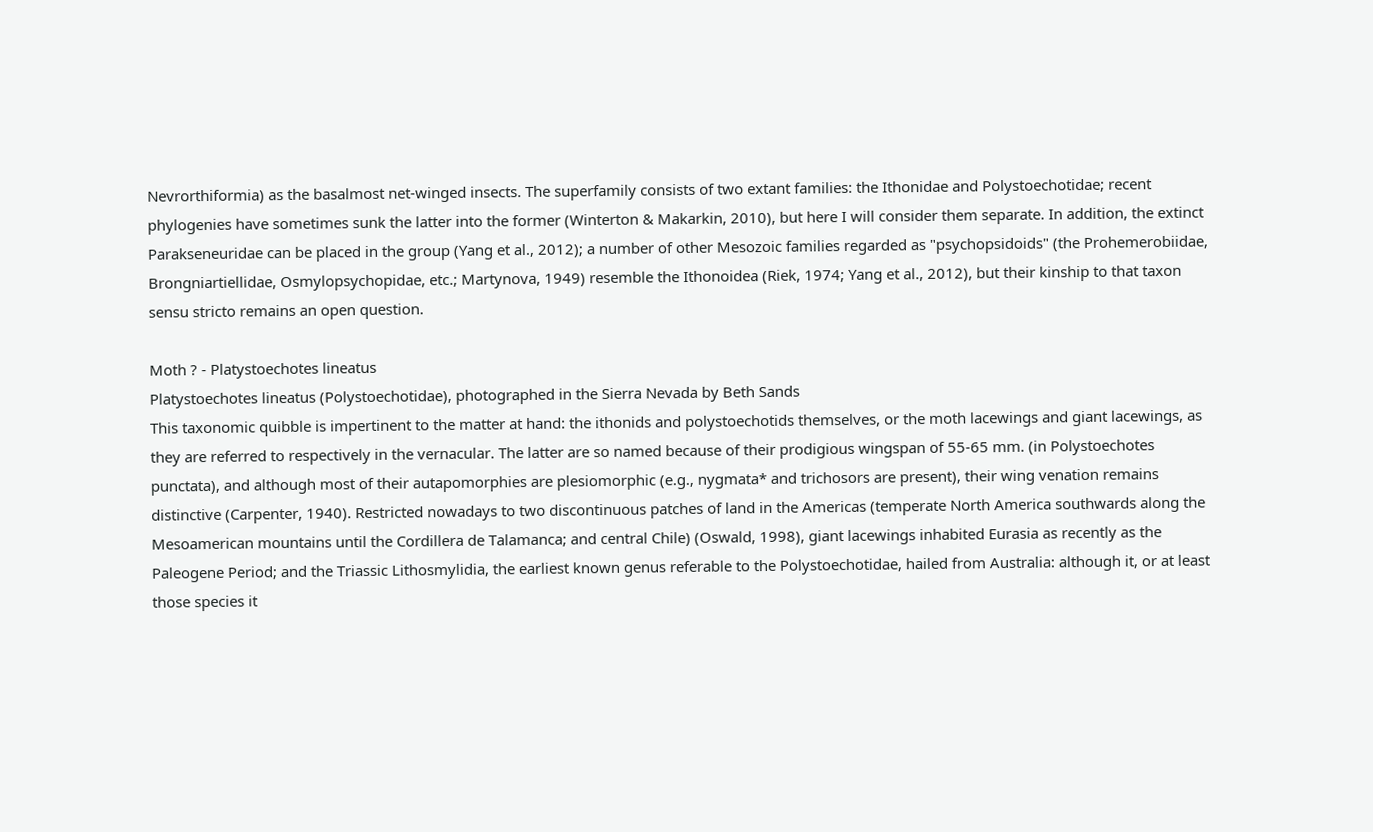Nevrorthiformia) as the basalmost net-winged insects. The superfamily consists of two extant families: the Ithonidae and Polystoechotidae; recent phylogenies have sometimes sunk the latter into the former (Winterton & Makarkin, 2010), but here I will consider them separate. In addition, the extinct Parakseneuridae can be placed in the group (Yang et al., 2012); a number of other Mesozoic families regarded as "psychopsidoids" (the Prohemerobiidae, Brongniartiellidae, Osmylopsychopidae, etc.; Martynova, 1949) resemble the Ithonoidea (Riek, 1974; Yang et al., 2012), but their kinship to that taxon sensu stricto remains an open question.

Moth ? - Platystoechotes lineatus
Platystoechotes lineatus (Polystoechotidae), photographed in the Sierra Nevada by Beth Sands
This taxonomic quibble is impertinent to the matter at hand: the ithonids and polystoechotids themselves, or the moth lacewings and giant lacewings, as they are referred to respectively in the vernacular. The latter are so named because of their prodigious wingspan of 55-65 mm. (in Polystoechotes punctata), and although most of their autapomorphies are plesiomorphic (e.g., nygmata* and trichosors are present), their wing venation remains distinctive (Carpenter, 1940). Restricted nowadays to two discontinuous patches of land in the Americas (temperate North America southwards along the Mesoamerican mountains until the Cordillera de Talamanca; and central Chile) (Oswald, 1998), giant lacewings inhabited Eurasia as recently as the Paleogene Period; and the Triassic Lithosmylidia, the earliest known genus referable to the Polystoechotidae, hailed from Australia: although it, or at least those species it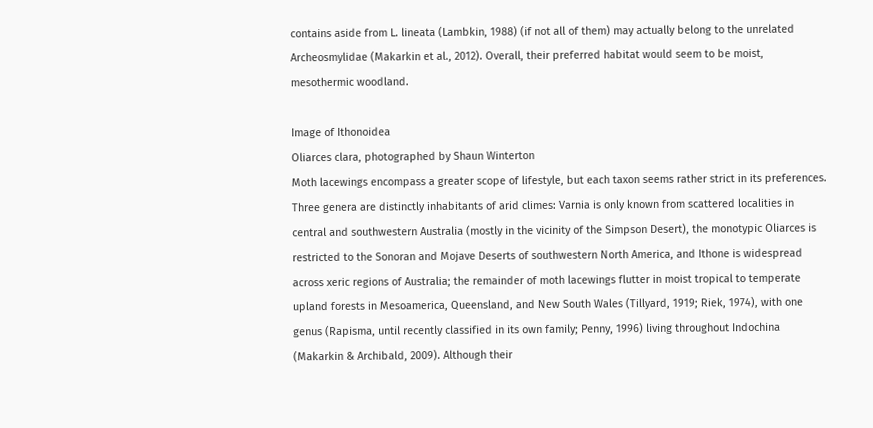contains aside from L. lineata (Lambkin, 1988) (if not all of them) may actually belong to the unrelated Archeosmylidae (Makarkin et al., 2012). Overall, their preferred habitat would seem to be moist, mesothermic woodland.

Image of Ithonoidea
Oliarces clara, photographed by Shaun Winterton
Moth lacewings encompass a greater scope of lifestyle, but each taxon seems rather strict in its preferences. Three genera are distinctly inhabitants of arid climes: Varnia is only known from scattered localities in central and southwestern Australia (mostly in the vicinity of the Simpson Desert), the monotypic Oliarces is restricted to the Sonoran and Mojave Deserts of southwestern North America, and Ithone is widespread across xeric regions of Australia; the remainder of moth lacewings flutter in moist tropical to temperate upland forests in Mesoamerica, Queensland, and New South Wales (Tillyard, 1919; Riek, 1974), with one genus (Rapisma, until recently classified in its own family; Penny, 1996) living throughout Indochina (Makarkin & Archibald, 2009). Although their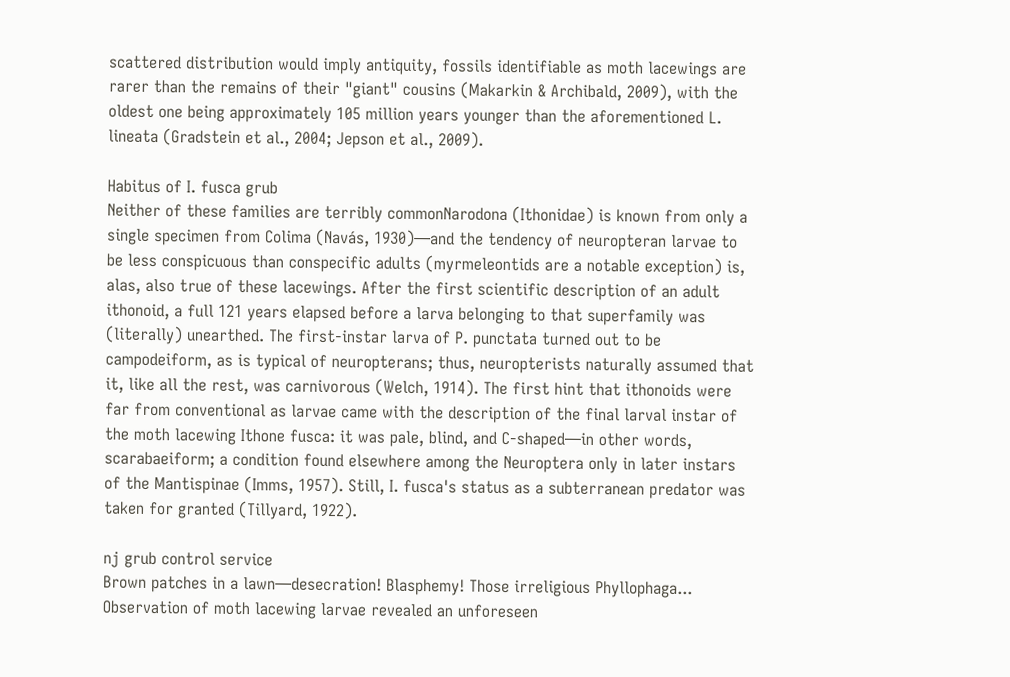scattered distribution would imply antiquity, fossils identifiable as moth lacewings are rarer than the remains of their "giant" cousins (Makarkin & Archibald, 2009), with the oldest one being approximately 105 million years younger than the aforementioned L. lineata (Gradstein et al., 2004; Jepson et al., 2009).

Habitus of I. fusca grub
Neither of these families are terribly commonNarodona (Ithonidae) is known from only a single specimen from Colima (Navás, 1930)—and the tendency of neuropteran larvae to be less conspicuous than conspecific adults (myrmeleontids are a notable exception) is, alas, also true of these lacewings. After the first scientific description of an adult ithonoid, a full 121 years elapsed before a larva belonging to that superfamily was (literally) unearthed. The first-instar larva of P. punctata turned out to be campodeiform, as is typical of neuropterans; thus, neuropterists naturally assumed that it, like all the rest, was carnivorous (Welch, 1914). The first hint that ithonoids were far from conventional as larvae came with the description of the final larval instar of the moth lacewing Ithone fusca: it was pale, blind, and C-shaped—in other words, scarabaeiform; a condition found elsewhere among the Neuroptera only in later instars of the Mantispinae (Imms, 1957). Still, I. fusca's status as a subterranean predator was taken for granted (Tillyard, 1922).

nj grub control service
Brown patches in a lawn—desecration! Blasphemy! Those irreligious Phyllophaga...
Observation of moth lacewing larvae revealed an unforeseen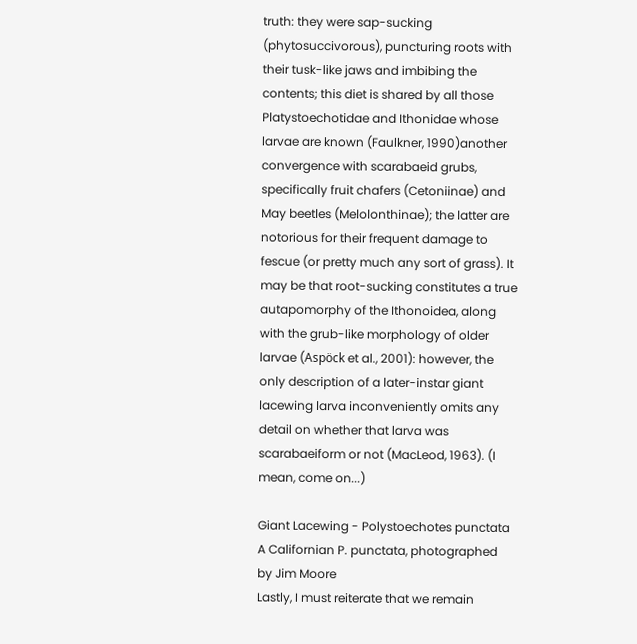truth: they were sap-sucking (phytosuccivorous), puncturing roots with their tusk-like jaws and imbibing the contents; this diet is shared by all those Platystoechotidae and Ithonidae whose larvae are known (Faulkner, 1990)another convergence with scarabaeid grubs, specifically fruit chafers (Cetoniinae) and May beetles (Melolonthinae); the latter are notorious for their frequent damage to fescue (or pretty much any sort of grass). It may be that root-sucking constitutes a true autapomorphy of the Ithonoidea, along with the grub-like morphology of older larvae (Aspöck et al., 2001): however, the only description of a later-instar giant lacewing larva inconveniently omits any detail on whether that larva was scarabaeiform or not (MacLeod, 1963). (I mean, come on...)

Giant Lacewing - Polystoechotes punctata
A Californian P. punctata, photographed by Jim Moore
Lastly, I must reiterate that we remain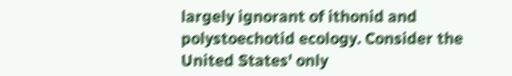largely ignorant of ithonid and polystoechotid ecology. Consider the United States' only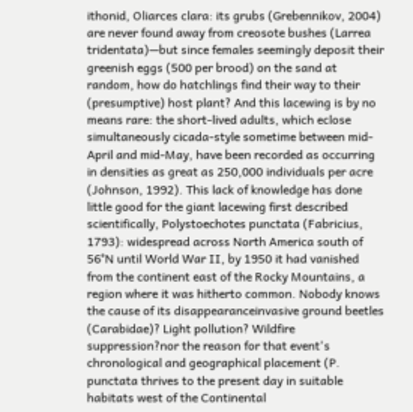ithonid, Oliarces clara: its grubs (Grebennikov, 2004) are never found away from creosote bushes (Larrea tridentata)—but since females seemingly deposit their greenish eggs (500 per brood) on the sand at random, how do hatchlings find their way to their (presumptive) host plant? And this lacewing is by no means rare: the short-lived adults, which eclose simultaneously cicada-style sometime between mid-April and mid-May, have been recorded as occurring in densities as great as 250,000 individuals per acre (Johnson, 1992). This lack of knowledge has done little good for the giant lacewing first described scientifically, Polystoechotes punctata (Fabricius, 1793): widespread across North America south of 56°N until World War II, by 1950 it had vanished from the continent east of the Rocky Mountains, a region where it was hitherto common. Nobody knows the cause of its disappearanceinvasive ground beetles (Carabidae)? Light pollution? Wildfire suppression?nor the reason for that event's chronological and geographical placement (P. punctata thrives to the present day in suitable habitats west of the Continental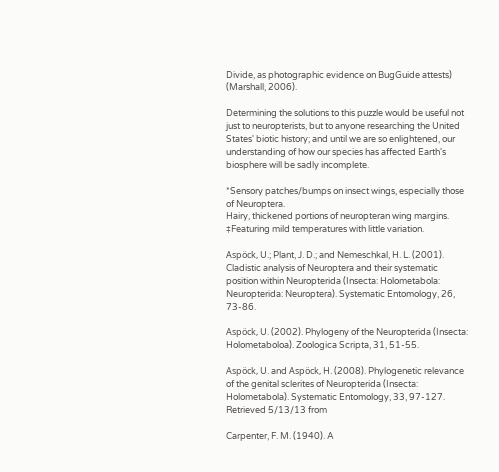Divide, as photographic evidence on BugGuide attests) (Marshall, 2006).

Determining the solutions to this puzzle would be useful not just to neuropterists, but to anyone researching the United States' biotic history; and until we are so enlightened, our understanding of how our species has affected Earth's biosphere will be sadly incomplete.

*Sensory patches/bumps on insect wings, especially those of Neuroptera.
Hairy, thickened portions of neuropteran wing margins.
‡Featuring mild temperatures with little variation.

Aspöck, U.; Plant, J. D.; and Nemeschkal, H. L. (2001). Cladistic analysis of Neuroptera and their systematic position within Neuropterida (Insecta: Holometabola: Neuropterida: Neuroptera). Systematic Entomology, 26, 73-86.

Aspöck, U. (2002). Phylogeny of the Neuropterida (Insecta: Holometaboloa). Zoologica Scripta, 31, 51-55.

Aspöck, U. and Aspöck, H. (2008). Phylogenetic relevance of the genital sclerites of Neuropterida (Insecta: Holometabola). Systematic Entomology, 33, 97-127. Retrieved 5/13/13 from

Carpenter, F. M. (1940). A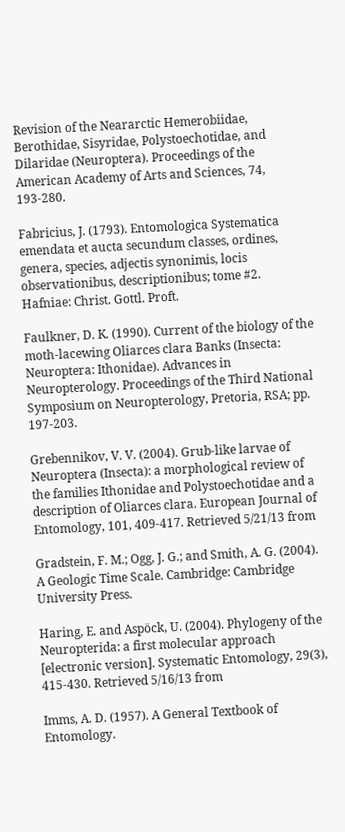Revision of the Neararctic Hemerobiidae, Berothidae, Sisyridae, Polystoechotidae, and Dilaridae (Neuroptera). Proceedings of the American Academy of Arts and Sciences, 74, 193-280.

Fabricius, J. (1793). Entomologica Systematica emendata et aucta secundum classes, ordines, genera, species, adjectis synonimis, locis observationibus, descriptionibus; tome #2. Hafniae: Christ. Gottl. Proft.

Faulkner, D. K. (1990). Current of the biology of the moth-lacewing Oliarces clara Banks (Insecta: Neuroptera: Ithonidae). Advances in Neuropterology. Proceedings of the Third National Symposium on Neuropterology, Pretoria, RSA; pp. 197-203.

Grebennikov, V. V. (2004). Grub-like larvae of Neuroptera (Insecta): a morphological review of the families Ithonidae and Polystoechotidae and a description of Oliarces clara. European Journal of Entomology, 101, 409-417. Retrieved 5/21/13 from

Gradstein, F. M.; Ogg, J. G.; and Smith, A. G. (2004). A Geologic Time Scale. Cambridge: Cambridge University Press.

Haring, E. and Aspöck, U. (2004). Phylogeny of the Neuropterida: a first molecular approach [electronic version]. Systematic Entomology, 29(3), 415-430. Retrieved 5/16/13 from

Imms, A. D. (1957). A General Textbook of Entomology.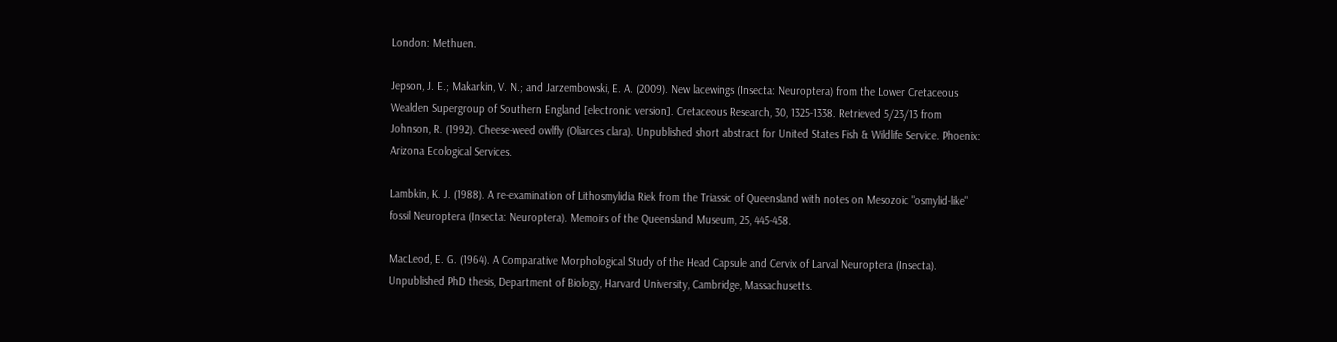London: Methuen.

Jepson, J. E.; Makarkin, V. N.; and Jarzembowski, E. A. (2009). New lacewings (Insecta: Neuroptera) from the Lower Cretaceous Wealden Supergroup of Southern England [electronic version]. Cretaceous Research, 30, 1325-1338. Retrieved 5/23/13 from
Johnson, R. (1992). Cheese-weed owlfly (Oliarces clara). Unpublished short abstract for United States Fish & Wildlife Service. Phoenix: Arizona Ecological Services.

Lambkin, K. J. (1988). A re-examination of Lithosmylidia Riek from the Triassic of Queensland with notes on Mesozoic "osmylid-like" fossil Neuroptera (Insecta: Neuroptera). Memoirs of the Queensland Museum, 25, 445-458.

MacLeod, E. G. (1964). A Comparative Morphological Study of the Head Capsule and Cervix of Larval Neuroptera (Insecta). Unpublished PhD thesis, Department of Biology, Harvard University, Cambridge, Massachusetts.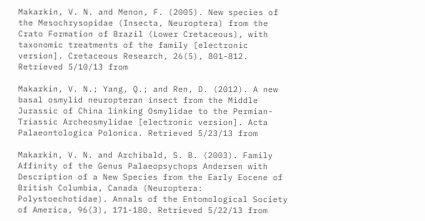Makarkin, V. N. and Menon, F. (2005). New species of the Mesochrysopidae (Insecta, Neuroptera) from the Crato Formation of Brazil (Lower Cretaceous), with taxonomic treatments of the family [electronic version]. Cretaceous Research, 26(5), 801-812. Retrieved 5/10/13 from

Makarkin, V. N.; Yang, Q.; and Ren, D. (2012). A new basal osmylid neuropteran insect from the Middle Jurassic of China linking Osmylidae to the Permian-Triassic Archeosmylidae [electronic version]. Acta Palaeontologica Polonica. Retrieved 5/23/13 from

Makarkin, V. N. and Archibald, S. B. (2003). Family Affinity of the Genus Palaeopsychops Andersen with Description of a New Species from the Early Eocene of British Columbia, Canada (Neuroptera: Polystoechotidae). Annals of the Entomological Society of America, 96(3), 171-180. Retrieved 5/22/13 from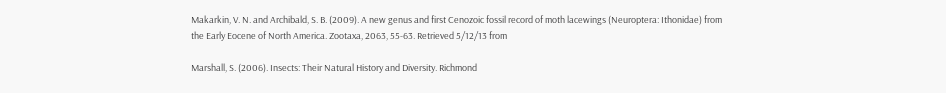Makarkin, V. N. and Archibald, S. B. (2009). A new genus and first Cenozoic fossil record of moth lacewings (Neuroptera: Ithonidae) from the Early Eocene of North America. Zootaxa, 2063, 55-63. Retrieved 5/12/13 from

Marshall, S. (2006). Insects: Their Natural History and Diversity. Richmond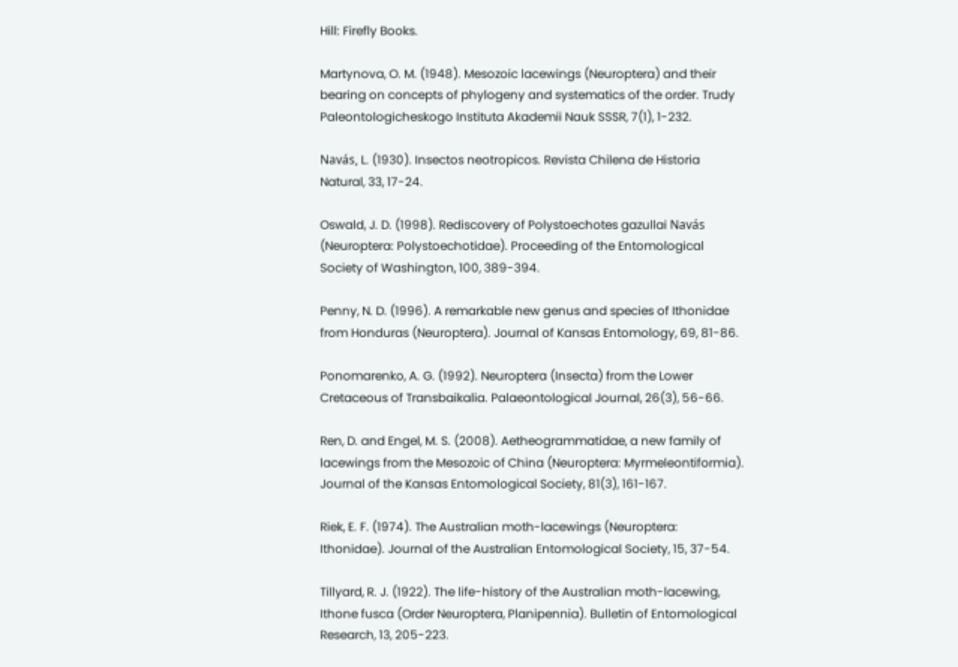Hill: Firefly Books.

Martynova, O. M. (1948). Mesozoic lacewings (Neuroptera) and their bearing on concepts of phylogeny and systematics of the order. Trudy Paleontologicheskogo Instituta Akademii Nauk SSSR, 7(1), 1-232.

Navás, L. (1930). Insectos neotropicos. Revista Chilena de Historia Natural, 33, 17-24.

Oswald, J. D. (1998). Rediscovery of Polystoechotes gazullai Navás (Neuroptera: Polystoechotidae). Proceeding of the Entomological Society of Washington, 100, 389-394.

Penny, N. D. (1996). A remarkable new genus and species of Ithonidae from Honduras (Neuroptera). Journal of Kansas Entomology, 69, 81-86.

Ponomarenko, A. G. (1992). Neuroptera (Insecta) from the Lower Cretaceous of Transbaikalia. Palaeontological Journal, 26(3), 56-66.

Ren, D. and Engel, M. S. (2008). Aetheogrammatidae, a new family of lacewings from the Mesozoic of China (Neuroptera: Myrmeleontiformia). Journal of the Kansas Entomological Society, 81(3), 161-167.

Riek, E. F. (1974). The Australian moth-lacewings (Neuroptera: Ithonidae). Journal of the Australian Entomological Society, 15, 37-54.

Tillyard, R. J. (1922). The life-history of the Australian moth-lacewing, Ithone fusca (Order Neuroptera, Planipennia). Bulletin of Entomological Research, 13, 205-223.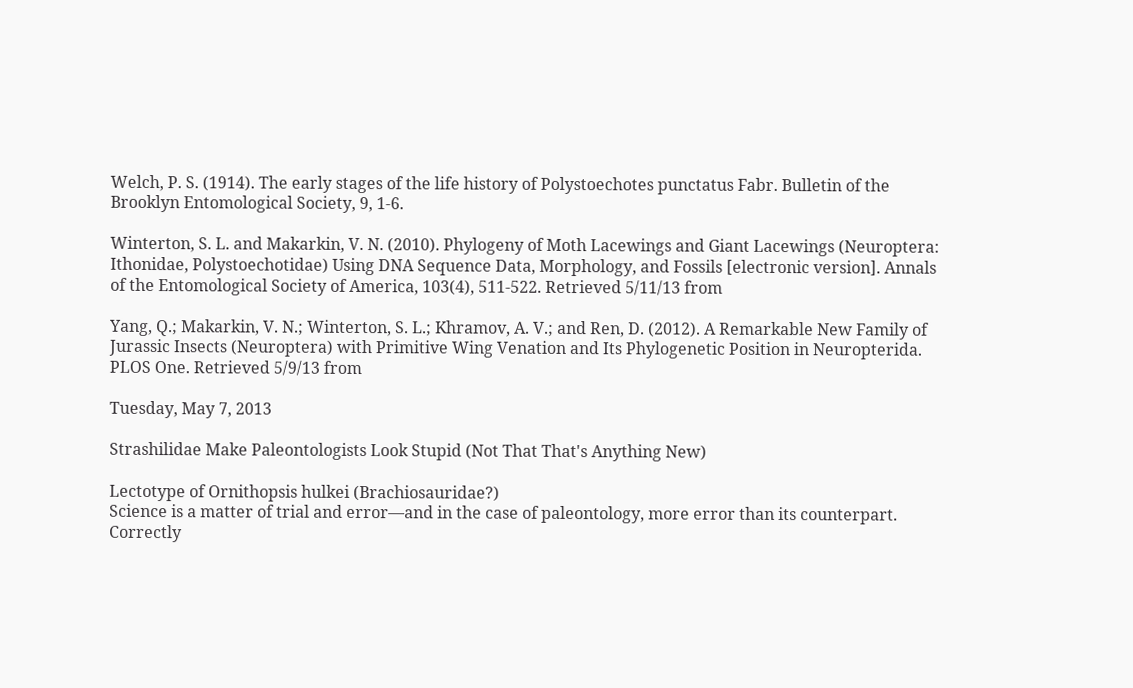Welch, P. S. (1914). The early stages of the life history of Polystoechotes punctatus Fabr. Bulletin of the Brooklyn Entomological Society, 9, 1-6.

Winterton, S. L. and Makarkin, V. N. (2010). Phylogeny of Moth Lacewings and Giant Lacewings (Neuroptera: Ithonidae, Polystoechotidae) Using DNA Sequence Data, Morphology, and Fossils [electronic version]. Annals of the Entomological Society of America, 103(4), 511-522. Retrieved 5/11/13 from

Yang, Q.; Makarkin, V. N.; Winterton, S. L.; Khramov, A. V.; and Ren, D. (2012). A Remarkable New Family of Jurassic Insects (Neuroptera) with Primitive Wing Venation and Its Phylogenetic Position in Neuropterida. PLOS One. Retrieved 5/9/13 from

Tuesday, May 7, 2013

Strashilidae Make Paleontologists Look Stupid (Not That That's Anything New)

Lectotype of Ornithopsis hulkei (Brachiosauridae?)
Science is a matter of trial and error—and in the case of paleontology, more error than its counterpart. Correctly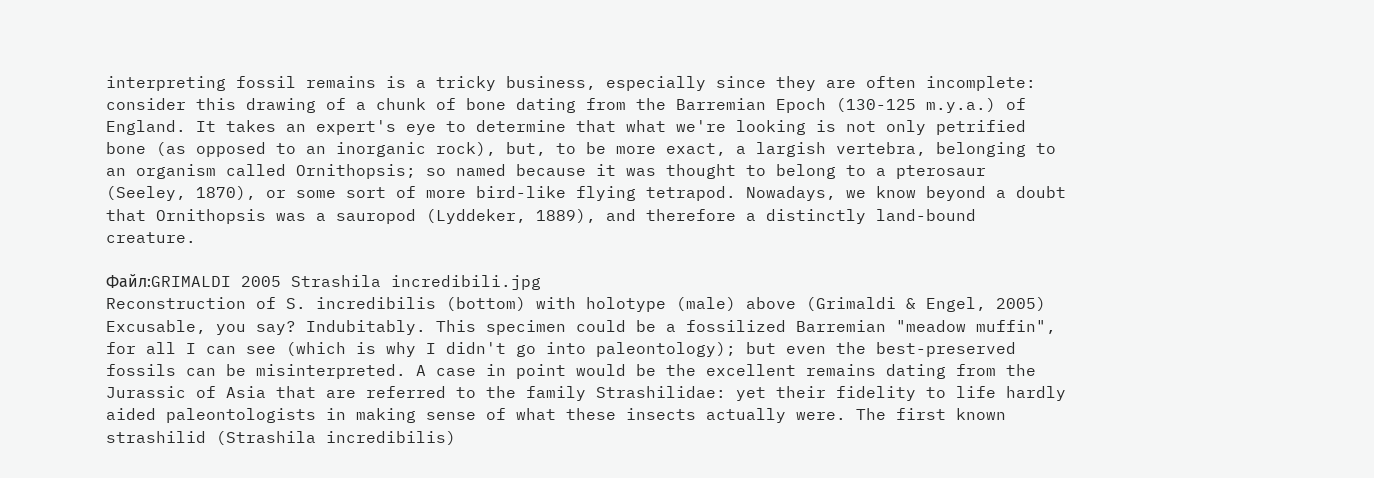interpreting fossil remains is a tricky business, especially since they are often incomplete: consider this drawing of a chunk of bone dating from the Barremian Epoch (130-125 m.y.a.) of England. It takes an expert's eye to determine that what we're looking is not only petrified bone (as opposed to an inorganic rock), but, to be more exact, a largish vertebra, belonging to an organism called Ornithopsis; so named because it was thought to belong to a pterosaur (Seeley, 1870), or some sort of more bird-like flying tetrapod. Nowadays, we know beyond a doubt that Ornithopsis was a sauropod (Lyddeker, 1889), and therefore a distinctly land-bound creature.

Файл:GRIMALDI 2005 Strashila incredibili.jpg
Reconstruction of S. incredibilis (bottom) with holotype (male) above (Grimaldi & Engel, 2005)
Excusable, you say? Indubitably. This specimen could be a fossilized Barremian "meadow muffin", for all I can see (which is why I didn't go into paleontology); but even the best-preserved fossils can be misinterpreted. A case in point would be the excellent remains dating from the Jurassic of Asia that are referred to the family Strashilidae: yet their fidelity to life hardly aided paleontologists in making sense of what these insects actually were. The first known strashilid (Strashila incredibilis)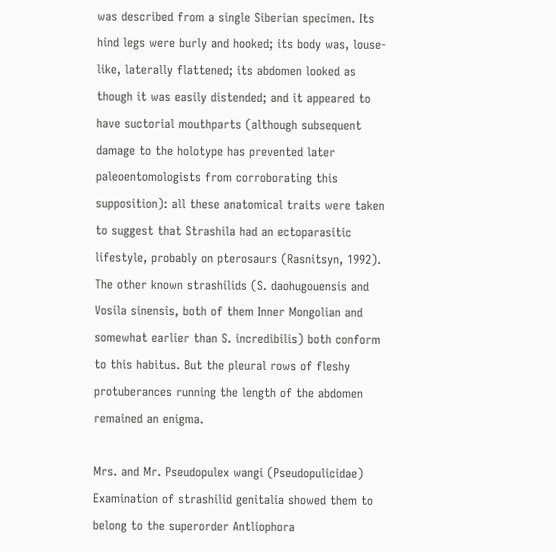was described from a single Siberian specimen. Its hind legs were burly and hooked; its body was, louse-like, laterally flattened; its abdomen looked as though it was easily distended; and it appeared to have suctorial mouthparts (although subsequent damage to the holotype has prevented later paleoentomologists from corroborating this supposition): all these anatomical traits were taken to suggest that Strashila had an ectoparasitic lifestyle, probably on pterosaurs (Rasnitsyn, 1992). The other known strashilids (S. daohugouensis and Vosila sinensis, both of them Inner Mongolian and somewhat earlier than S. incredibilis) both conform to this habitus. But the pleural rows of fleshy protuberances running the length of the abdomen remained an enigma.

Mrs. and Mr. Pseudopulex wangi (Pseudopulicidae)
Examination of strashilid genitalia showed them to belong to the superorder Antliophora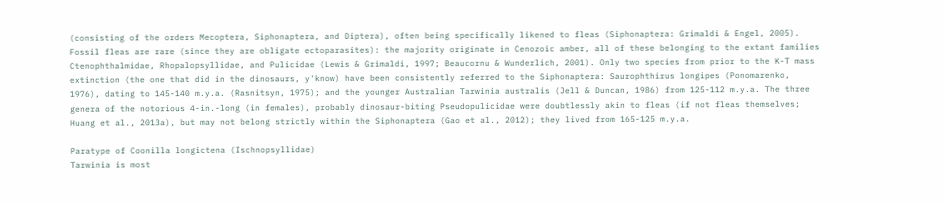(consisting of the orders Mecoptera, Siphonaptera, and Diptera), often being specifically likened to fleas (Siphonaptera: Grimaldi & Engel, 2005). Fossil fleas are rare (since they are obligate ectoparasites): the majority originate in Cenozoic amber, all of these belonging to the extant families Ctenophthalmidae, Rhopalopsyllidae, and Pulicidae (Lewis & Grimaldi, 1997; Beaucornu & Wunderlich, 2001). Only two species from prior to the K-T mass extinction (the one that did in the dinosaurs, y'know) have been consistently referred to the Siphonaptera: Saurophthirus longipes (Ponomarenko, 1976), dating to 145-140 m.y.a. (Rasnitsyn, 1975); and the younger Australian Tarwinia australis (Jell & Duncan, 1986) from 125-112 m.y.a. The three genera of the notorious 4-in.-long (in females), probably dinosaur-biting Pseudopulicidae were doubtlessly akin to fleas (if not fleas themselves; Huang et al., 2013a), but may not belong strictly within the Siphonaptera (Gao et al., 2012); they lived from 165-125 m.y.a.

Paratype of Coonilla longictena (Ischnopsyllidae)
Tarwinia is most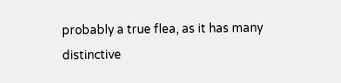probably a true flea, as it has many distinctive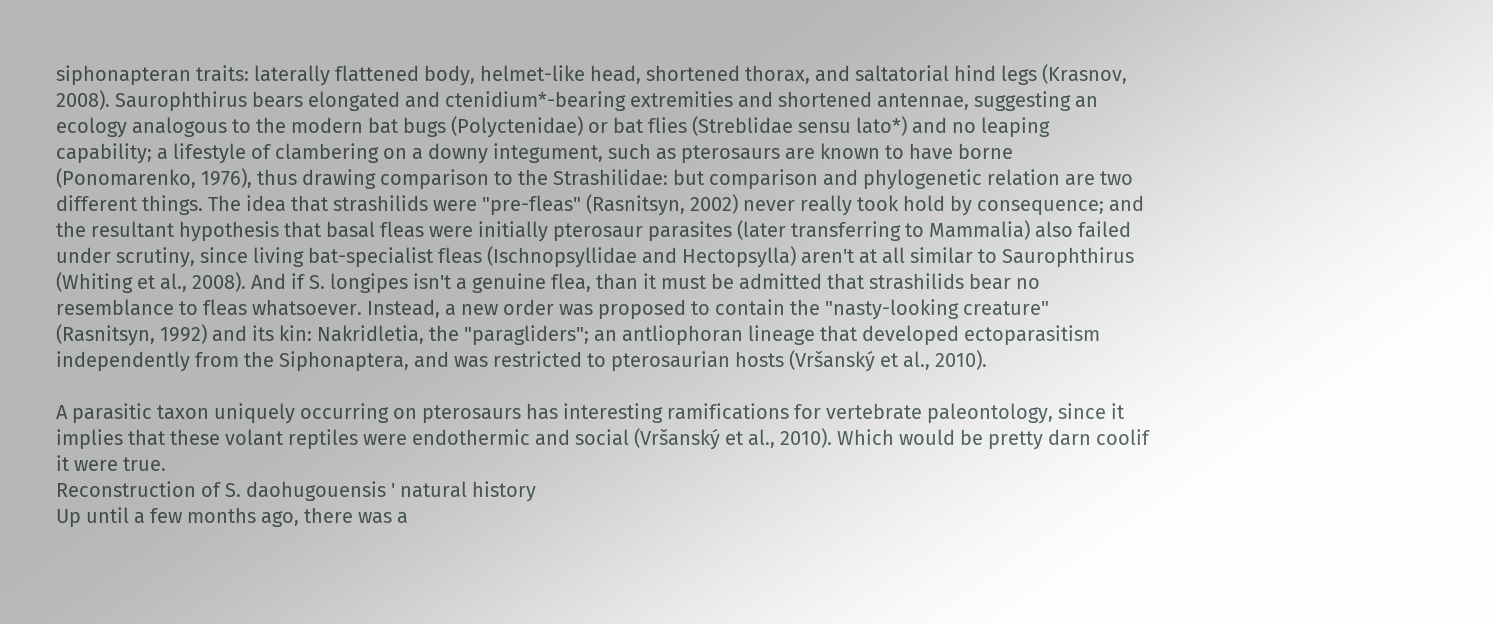siphonapteran traits: laterally flattened body, helmet-like head, shortened thorax, and saltatorial hind legs (Krasnov, 2008). Saurophthirus bears elongated and ctenidium*-bearing extremities and shortened antennae, suggesting an ecology analogous to the modern bat bugs (Polyctenidae) or bat flies (Streblidae sensu lato*) and no leaping capability; a lifestyle of clambering on a downy integument, such as pterosaurs are known to have borne (Ponomarenko, 1976), thus drawing comparison to the Strashilidae: but comparison and phylogenetic relation are two different things. The idea that strashilids were "pre-fleas" (Rasnitsyn, 2002) never really took hold by consequence; and the resultant hypothesis that basal fleas were initially pterosaur parasites (later transferring to Mammalia) also failed under scrutiny, since living bat-specialist fleas (Ischnopsyllidae and Hectopsylla) aren't at all similar to Saurophthirus (Whiting et al., 2008). And if S. longipes isn't a genuine flea, than it must be admitted that strashilids bear no resemblance to fleas whatsoever. Instead, a new order was proposed to contain the "nasty-looking creature" (Rasnitsyn, 1992) and its kin: Nakridletia, the "paragliders"; an antliophoran lineage that developed ectoparasitism independently from the Siphonaptera, and was restricted to pterosaurian hosts (Vršanský et al., 2010).

A parasitic taxon uniquely occurring on pterosaurs has interesting ramifications for vertebrate paleontology, since it implies that these volant reptiles were endothermic and social (Vršanský et al., 2010). Which would be pretty darn coolif it were true.
Reconstruction of S. daohugouensis ' natural history
Up until a few months ago, there was a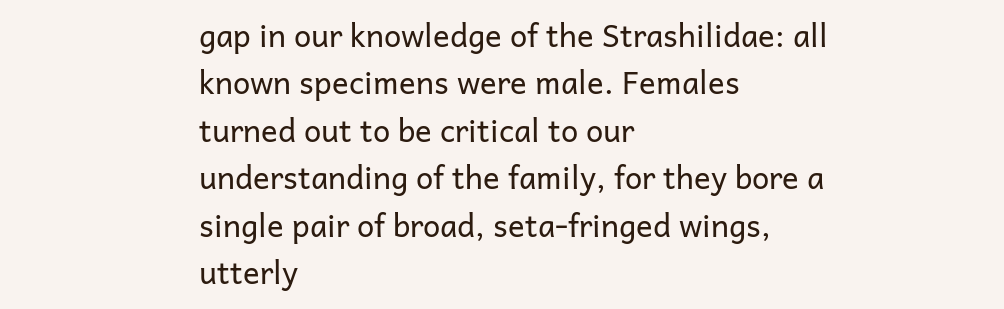gap in our knowledge of the Strashilidae: all known specimens were male. Females turned out to be critical to our understanding of the family, for they bore a single pair of broad, seta-fringed wings, utterly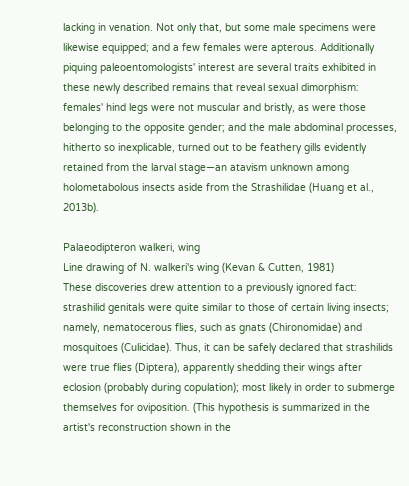lacking in venation. Not only that, but some male specimens were likewise equipped; and a few females were apterous. Additionally piquing paleoentomologists' interest are several traits exhibited in these newly described remains that reveal sexual dimorphism: females' hind legs were not muscular and bristly, as were those belonging to the opposite gender; and the male abdominal processes, hitherto so inexplicable, turned out to be feathery gills evidently retained from the larval stage—an atavism unknown among holometabolous insects aside from the Strashilidae (Huang et al., 2013b).

Palaeodipteron walkeri, wing
Line drawing of N. walkeri's wing (Kevan & Cutten, 1981)
These discoveries drew attention to a previously ignored fact: strashilid genitals were quite similar to those of certain living insects; namely, nematocerous flies, such as gnats (Chironomidae) and mosquitoes (Culicidae). Thus, it can be safely declared that strashilids were true flies (Diptera), apparently shedding their wings after eclosion (probably during copulation); most likely in order to submerge themselves for oviposition. (This hypothesis is summarized in the artist's reconstruction shown in the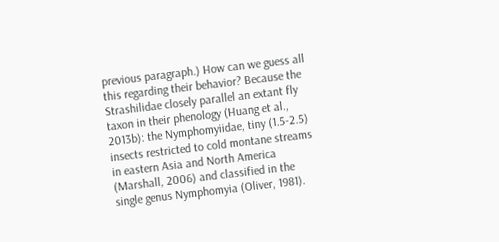previous paragraph.) How can we guess all this regarding their behavior? Because the Strashilidae closely parallel an extant fly taxon in their phenology (Huang et al., 2013b): the Nymphomyiidae, tiny (1.5-2.5) insects restricted to cold montane streams in eastern Asia and North America (Marshall, 2006) and classified in the single genus Nymphomyia (Oliver, 1981).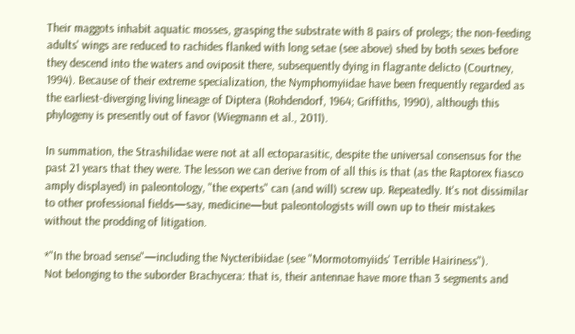Their maggots inhabit aquatic mosses, grasping the substrate with 8 pairs of prolegs; the non-feeding adults' wings are reduced to rachides flanked with long setae (see above) shed by both sexes before they descend into the waters and oviposit there, subsequently dying in flagrante delicto (Courtney, 1994). Because of their extreme specialization, the Nymphomyiidae have been frequently regarded as the earliest-diverging living lineage of Diptera (Rohdendorf, 1964; Griffiths, 1990), although this phylogeny is presently out of favor (Wiegmann et al., 2011).

In summation, the Strashilidae were not at all ectoparasitic, despite the universal consensus for the past 21 years that they were. The lesson we can derive from of all this is that (as the Raptorex fiasco amply displayed) in paleontology, "the experts" can (and will) screw up. Repeatedly. It's not dissimilar to other professional fields—say, medicine—but paleontologists will own up to their mistakes without the prodding of litigation.

*"In the broad sense"—including the Nycteribiidae (see "Mormotomyiids' Terrible Hairiness").
Not belonging to the suborder Brachycera: that is, their antennae have more than 3 segments and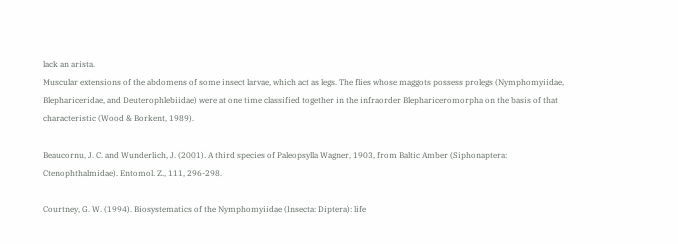lack an arista.
Muscular extensions of the abdomens of some insect larvae, which act as legs. The flies whose maggots possess prolegs (Nymphomyiidae, Blephariceridae, and Deuterophlebiidae) were at one time classified together in the infraorder Blephariceromorpha on the basis of that characteristic (Wood & Borkent, 1989).

Beaucornu, J. C. and Wunderlich, J. (2001). A third species of Paleopsylla Wagner, 1903, from Baltic Amber (Siphonaptera: Ctenophthalmidae). Entomol. Z., 111, 296-298.

Courtney, G. W. (1994). Biosystematics of the Nymphomyiidae (Insecta: Diptera): life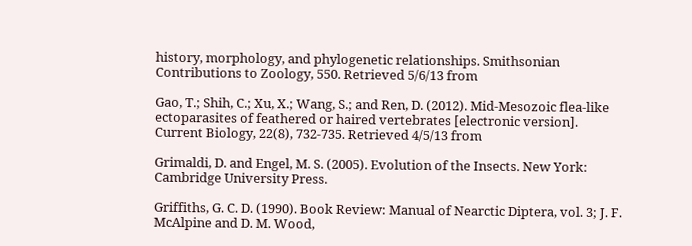history, morphology, and phylogenetic relationships. Smithsonian Contributions to Zoology, 550. Retrieved 5/6/13 from

Gao, T.; Shih, C.; Xu, X.; Wang, S.; and Ren, D. (2012). Mid-Mesozoic flea-like ectoparasites of feathered or haired vertebrates [electronic version]. Current Biology, 22(8), 732-735. Retrieved 4/5/13 from

Grimaldi, D. and Engel, M. S. (2005). Evolution of the Insects. New York: Cambridge University Press.

Griffiths, G. C. D. (1990). Book Review: Manual of Nearctic Diptera, vol. 3; J. F. McAlpine and D. M. Wood,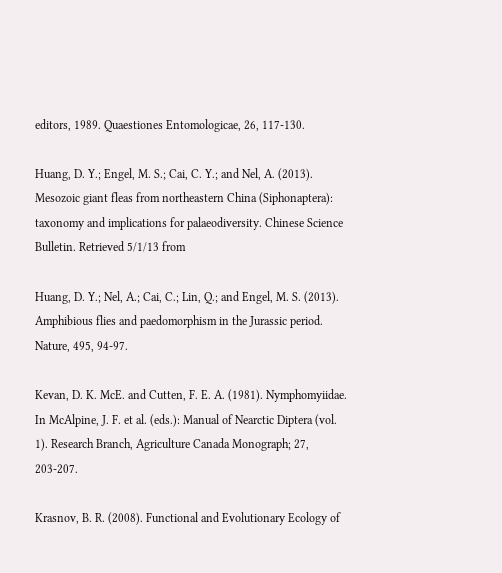editors, 1989. Quaestiones Entomologicae, 26, 117-130.

Huang, D. Y.; Engel, M. S.; Cai, C. Y.; and Nel, A. (2013). Mesozoic giant fleas from northeastern China (Siphonaptera): taxonomy and implications for palaeodiversity. Chinese Science Bulletin. Retrieved 5/1/13 from

Huang, D. Y.; Nel, A.; Cai, C.; Lin, Q.; and Engel, M. S. (2013). Amphibious flies and paedomorphism in the Jurassic period. Nature, 495, 94-97.

Kevan, D. K. McE. and Cutten, F. E. A. (1981). Nymphomyiidae. In McAlpine, J. F. et al. (eds.): Manual of Nearctic Diptera (vol. 1). Research Branch, Agriculture Canada Monograph; 27, 203-207.

Krasnov, B. R. (2008). Functional and Evolutionary Ecology of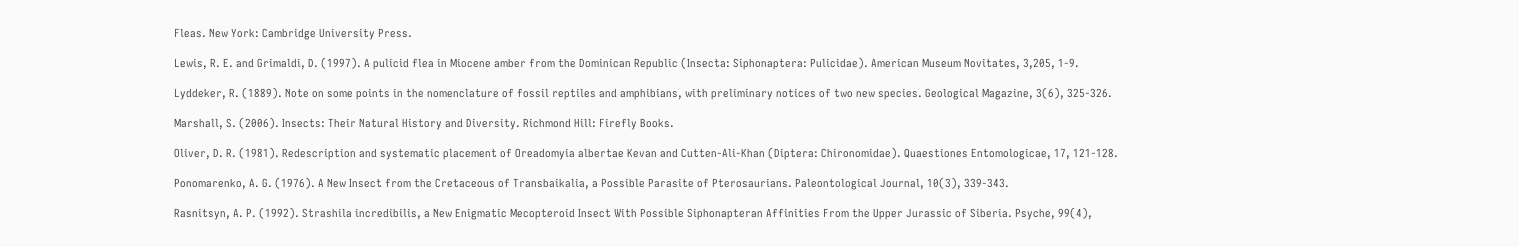Fleas. New York: Cambridge University Press.

Lewis, R. E. and Grimaldi, D. (1997). A pulicid flea in Miocene amber from the Dominican Republic (Insecta: Siphonaptera: Pulicidae). American Museum Novitates, 3,205, 1-9.

Lyddeker, R. (1889). Note on some points in the nomenclature of fossil reptiles and amphibians, with preliminary notices of two new species. Geological Magazine, 3(6), 325-326.

Marshall, S. (2006). Insects: Their Natural History and Diversity. Richmond Hill: Firefly Books.

Oliver, D. R. (1981). Redescription and systematic placement of Oreadomyia albertae Kevan and Cutten-Ali-Khan (Diptera: Chironomidae). Quaestiones Entomologicae, 17, 121-128.

Ponomarenko, A. G. (1976). A New Insect from the Cretaceous of Transbaikalia, a Possible Parasite of Pterosaurians. Paleontological Journal, 10(3), 339-343.

Rasnitsyn, A. P. (1992). Strashila incredibilis, a New Enigmatic Mecopteroid Insect With Possible Siphonapteran Affinities From the Upper Jurassic of Siberia. Psyche, 99(4),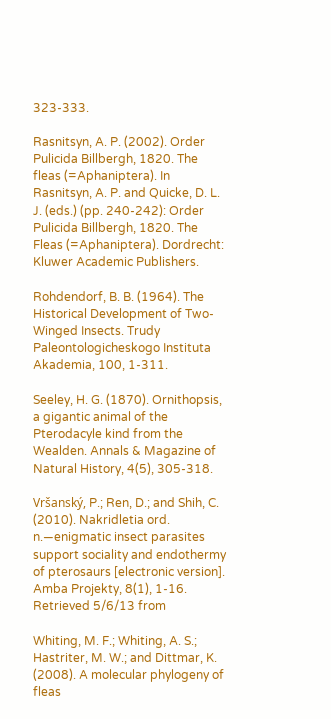323-333.

Rasnitsyn, A. P. (2002). Order Pulicida Billbergh, 1820. The fleas (=Aphaniptera). In Rasnitsyn, A. P. and Quicke, D. L. J. (eds.) (pp. 240-242): Order Pulicida Billbergh, 1820. The Fleas (=Aphaniptera). Dordrecht: Kluwer Academic Publishers.

Rohdendorf, B. B. (1964). The Historical Development of Two-Winged Insects. Trudy Paleontologicheskogo Instituta Akademia, 100, 1-311.

Seeley, H. G. (1870). Ornithopsis, a gigantic animal of the Pterodacyle kind from the Wealden. Annals & Magazine of Natural History, 4(5), 305-318.

Vršanský, P.; Ren, D.; and Shih, C. (2010). Nakridletia ord. n.—enigmatic insect parasites support sociality and endothermy of pterosaurs [electronic version]. Amba Projekty, 8(1), 1-16. Retrieved 5/6/13 from

Whiting, M. F.; Whiting, A. S.; Hastriter, M. W.; and Dittmar, K. (2008). A molecular phylogeny of fleas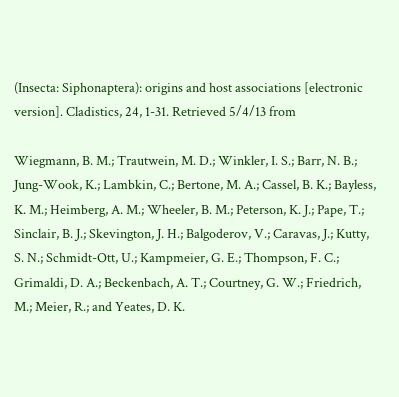(Insecta: Siphonaptera): origins and host associations [electronic version]. Cladistics, 24, 1-31. Retrieved 5/4/13 from

Wiegmann, B. M.; Trautwein, M. D.; Winkler, I. S.; Barr, N. B.; Jung-Wook, K.; Lambkin, C.; Bertone, M. A.; Cassel, B. K.; Bayless, K. M.; Heimberg, A. M.; Wheeler, B. M.; Peterson, K. J.; Pape, T.; Sinclair, B. J.; Skevington, J. H.; Balgoderov, V.; Caravas, J.; Kutty, S. N.; Schmidt-Ott, U.; Kampmeier, G. E.; Thompson, F. C.; Grimaldi, D. A.; Beckenbach, A. T.; Courtney, G. W.; Friedrich, M.; Meier, R.; and Yeates, D. K.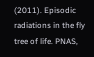(2011). Episodic radiations in the fly tree of life. PNAS,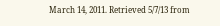March 14, 2011. Retrieved 5/7/13 from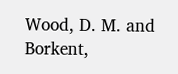Wood, D. M. and Borkent,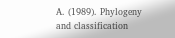A. (1989). Phylogeny and classification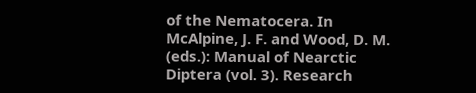of the Nematocera. In McAlpine, J. F. and Wood, D. M. (eds.): Manual of Nearctic Diptera (vol. 3). Research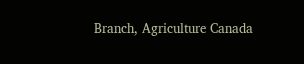Branch, Agriculture Canada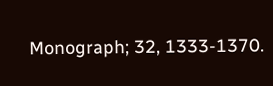Monograph; 32, 1333-1370.